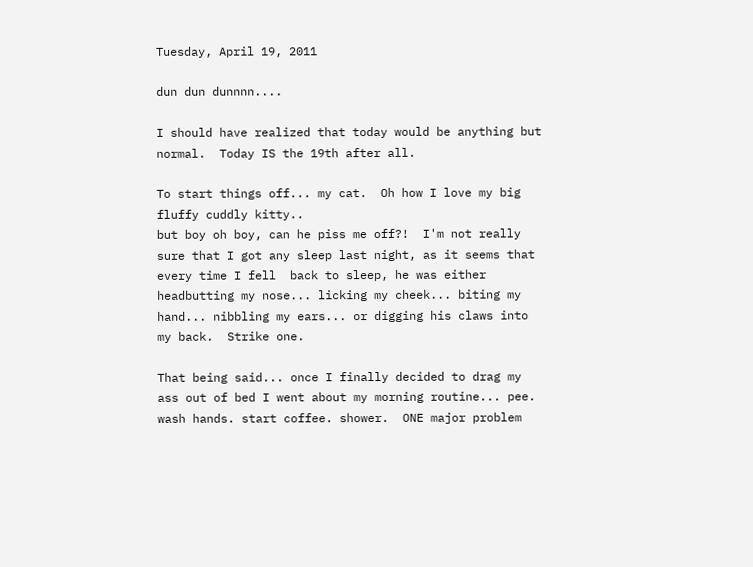Tuesday, April 19, 2011

dun dun dunnnn....

I should have realized that today would be anything but normal.  Today IS the 19th after all.

To start things off... my cat.  Oh how I love my big fluffy cuddly kitty..
but boy oh boy, can he piss me off?!  I'm not really sure that I got any sleep last night, as it seems that every time I fell  back to sleep, he was either headbutting my nose... licking my cheek... biting my hand... nibbling my ears... or digging his claws into my back.  Strike one.

That being said... once I finally decided to drag my ass out of bed I went about my morning routine... pee. wash hands. start coffee. shower.  ONE major problem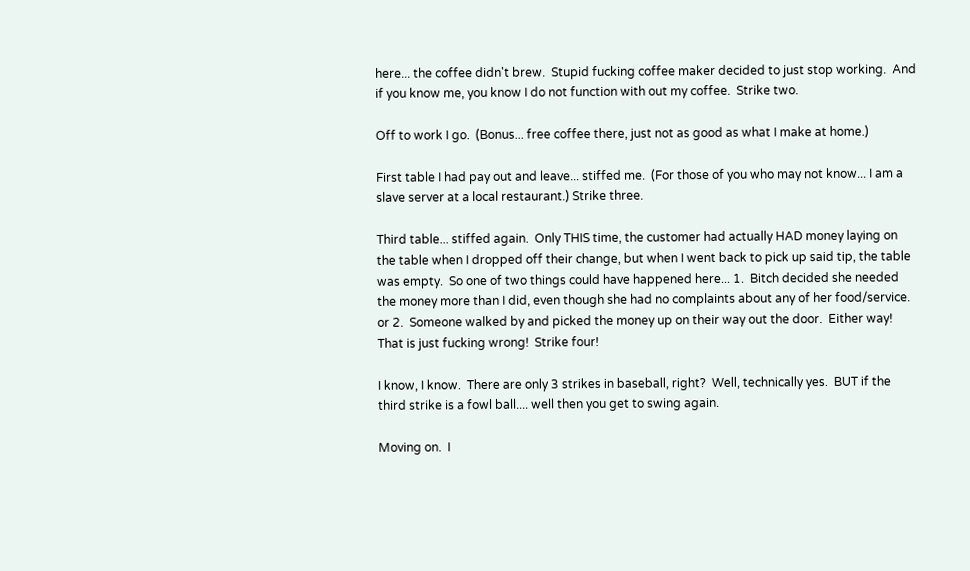here... the coffee didn't brew.  Stupid fucking coffee maker decided to just stop working.  And if you know me, you know I do not function with out my coffee.  Strike two.

Off to work I go.  (Bonus... free coffee there, just not as good as what I make at home.)

First table I had pay out and leave... stiffed me.  (For those of you who may not know... I am a slave server at a local restaurant.) Strike three.

Third table... stiffed again.  Only THIS time, the customer had actually HAD money laying on the table when I dropped off their change, but when I went back to pick up said tip, the table was empty.  So one of two things could have happened here... 1.  Bitch decided she needed the money more than I did, even though she had no complaints about any of her food/service.  or 2.  Someone walked by and picked the money up on their way out the door.  Either way!  That is just fucking wrong!  Strike four!

I know, I know.  There are only 3 strikes in baseball, right?  Well, technically yes.  BUT if the third strike is a fowl ball.... well then you get to swing again.

Moving on.  I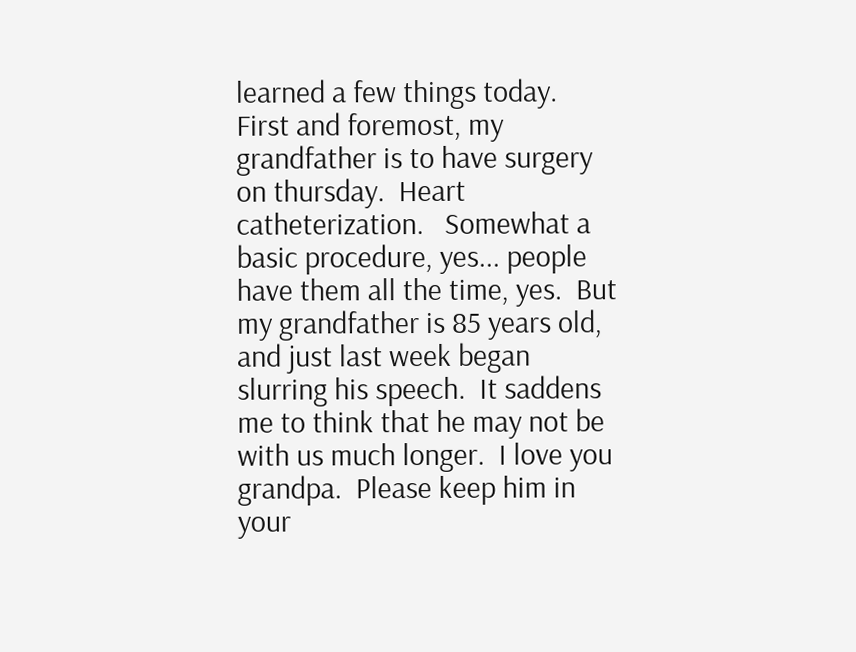learned a few things today.  First and foremost, my grandfather is to have surgery on thursday.  Heart catheterization.   Somewhat a basic procedure, yes... people have them all the time, yes.  But my grandfather is 85 years old, and just last week began slurring his speech.  It saddens me to think that he may not be with us much longer.  I love you grandpa.  Please keep him in your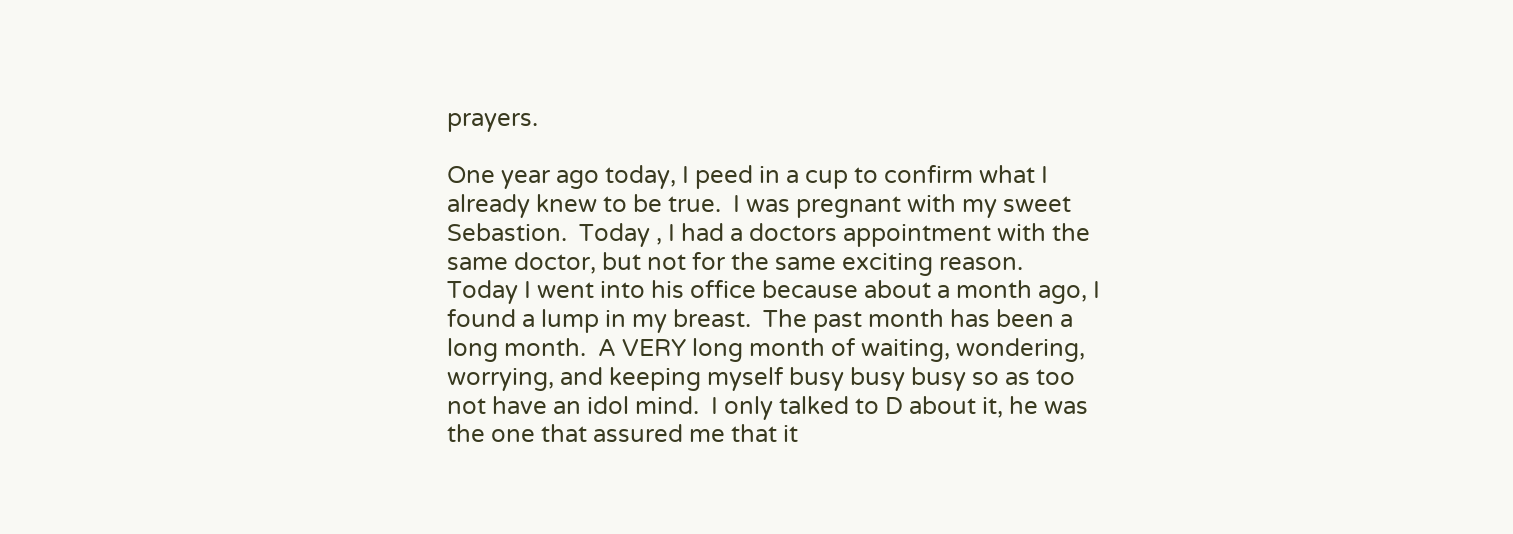prayers.

One year ago today, I peed in a cup to confirm what I already knew to be true.  I was pregnant with my sweet Sebastion.  Today , I had a doctors appointment with the same doctor, but not for the same exciting reason.  Today I went into his office because about a month ago, I found a lump in my breast.  The past month has been a long month.  A VERY long month of waiting, wondering,  worrying, and keeping myself busy busy busy so as too not have an idol mind.  I only talked to D about it, he was the one that assured me that it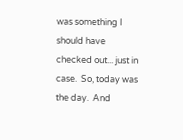was something I should have checked out... just in case.  So, today was the day.  And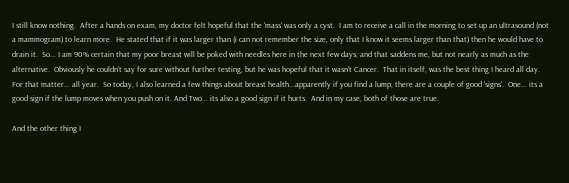I still know nothing.  After a hands on exam, my doctor felt hopeful that the 'mass' was only a cyst.  I am to receive a call in the morning to set up an ultrasound (not a mammogram) to learn more.  He stated that if it was larger than (i can not remember the size, only that I know it seems larger than that) then he would have to drain it.  So... I am 90% certain that my poor breast will be poked with needles here in the next few days, and that saddens me, but not nearly as much as the alternative.  Obviously he couldn't say for sure without further testing, but he was hopeful that it wasn't Cancer.  That in itself, was the best thing I heard all day.  For that matter... all year.  So today, I also learned a few things about breast health...apparently if you find a lump, there are a couple of good 'signs'.  One... its a good sign if the lump moves when you push on it. And Two... its also a good sign if it hurts.  And in my case, both of those are true.

And the other thing I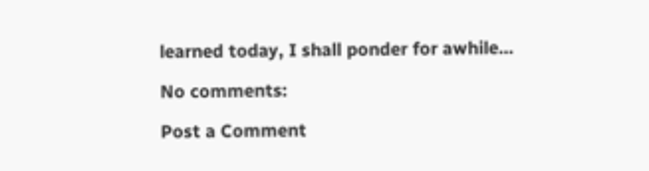learned today, I shall ponder for awhile...

No comments:

Post a Comment